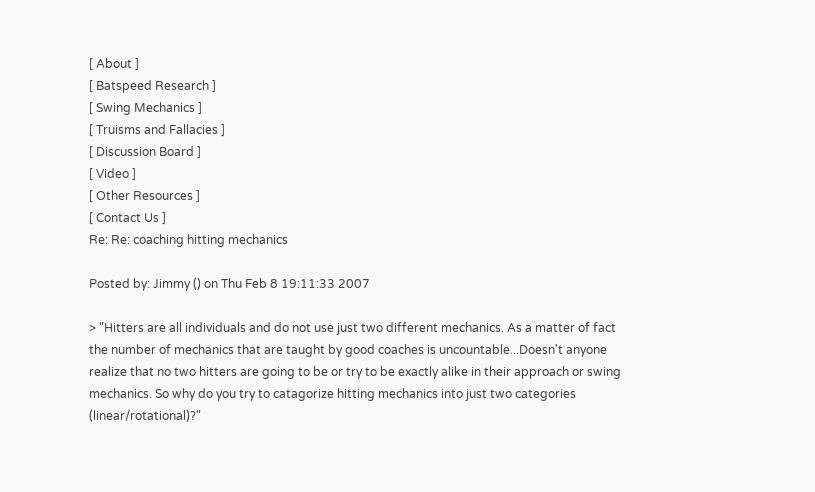[ About ]
[ Batspeed Research ]
[ Swing Mechanics ]
[ Truisms and Fallacies ]
[ Discussion Board ]
[ Video ]
[ Other Resources ]
[ Contact Us ]
Re: Re: coaching hitting mechanics

Posted by: Jimmy () on Thu Feb 8 19:11:33 2007

> "Hitters are all individuals and do not use just two different mechanics. As a matter of fact the number of mechanics that are taught by good coaches is uncountable...Doesn't anyone realize that no two hitters are going to be or try to be exactly alike in their approach or swing mechanics. So why do you try to catagorize hitting mechanics into just two categories (linear/rotational)?"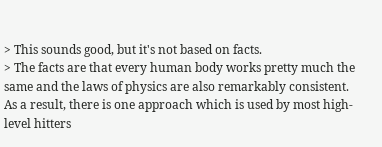> This sounds good, but it's not based on facts.
> The facts are that every human body works pretty much the same and the laws of physics are also remarkably consistent. As a result, there is one approach which is used by most high-level hitters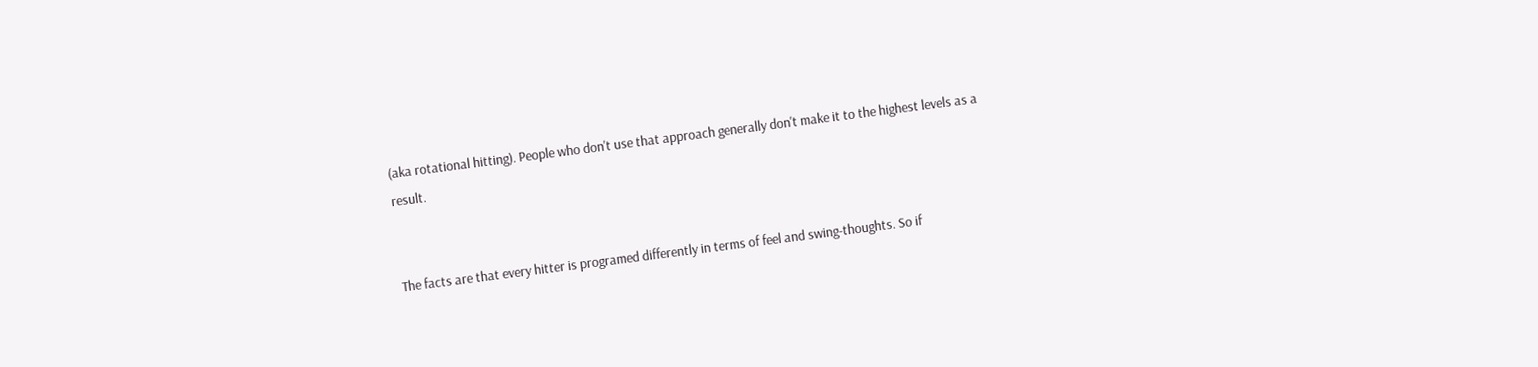(aka rotational hitting). People who don't use that approach generally don't make it to the highest levels as a result.


The facts are that every hitter is programed differently in terms of feel and swing-thoughts. So if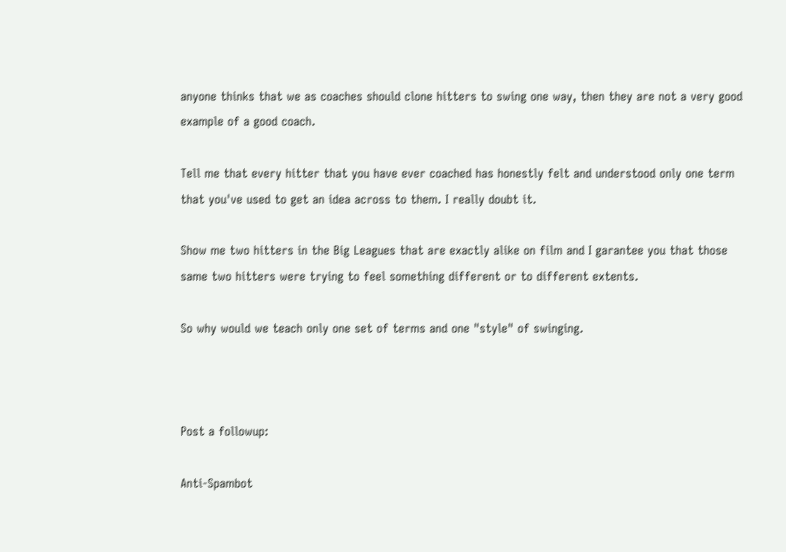anyone thinks that we as coaches should clone hitters to swing one way, then they are not a very good example of a good coach.

Tell me that every hitter that you have ever coached has honestly felt and understood only one term that you've used to get an idea across to them. I really doubt it.

Show me two hitters in the Big Leagues that are exactly alike on film and I garantee you that those same two hitters were trying to feel something different or to different extents.

So why would we teach only one set of terms and one "style" of swinging.



Post a followup:

Anti-Spambot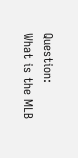Question:
What is the MLB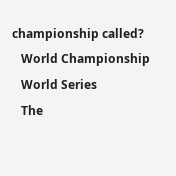championship called?
   World Championship
   World Series
   The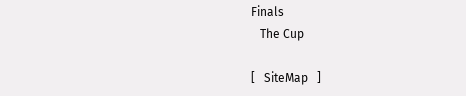Finals
   The Cup

[   SiteMap   ]